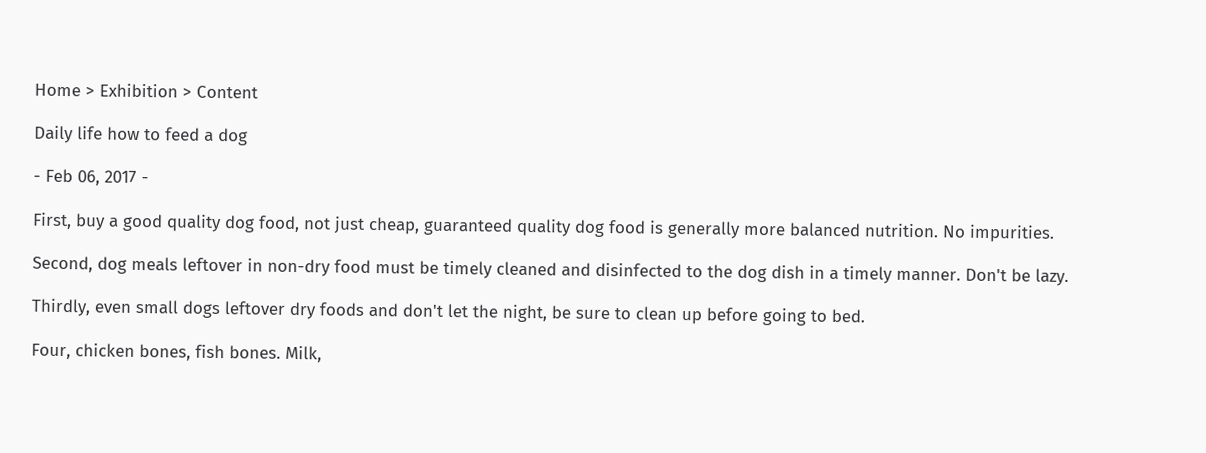Home > Exhibition > Content

Daily life how to feed a dog

- Feb 06, 2017 -

First, buy a good quality dog food, not just cheap, guaranteed quality dog food is generally more balanced nutrition. No impurities.

Second, dog meals leftover in non-dry food must be timely cleaned and disinfected to the dog dish in a timely manner. Don't be lazy.

Thirdly, even small dogs leftover dry foods and don't let the night, be sure to clean up before going to bed.

Four, chicken bones, fish bones. Milk,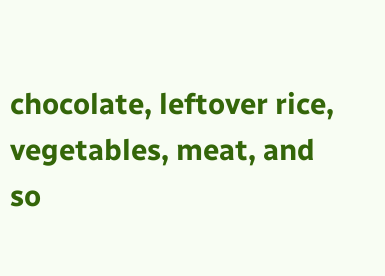chocolate, leftover rice, vegetables, meat, and so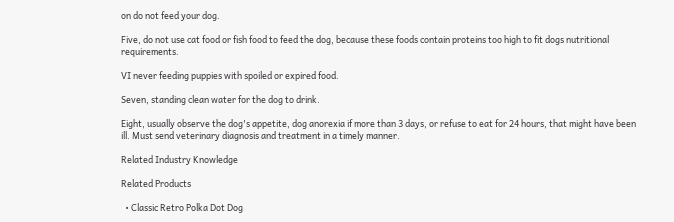on do not feed your dog.

Five, do not use cat food or fish food to feed the dog, because these foods contain proteins too high to fit dogs nutritional requirements.

VI never feeding puppies with spoiled or expired food.

Seven, standing clean water for the dog to drink.

Eight, usually observe the dog's appetite, dog anorexia if more than 3 days, or refuse to eat for 24 hours, that might have been ill. Must send veterinary diagnosis and treatment in a timely manner.

Related Industry Knowledge

Related Products

  • Classic Retro Polka Dot Dog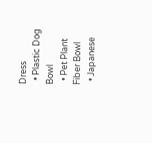Dress
  • Plastic Dog Bowl
  • Pet Plant Fiber Bowl
  • Japanese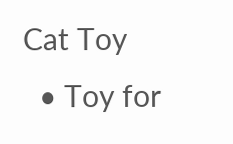Cat Toy
  • Toy for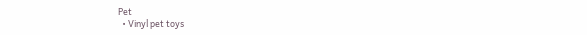Pet
  • Vinyl pet toys